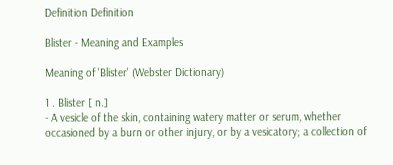Definition Definition

Blister - Meaning and Examples

Meaning of 'Blister' (Webster Dictionary)

1 . Blister [ n.]
- A vesicle of the skin, containing watery matter or serum, whether occasioned by a burn or other injury, or by a vesicatory; a collection of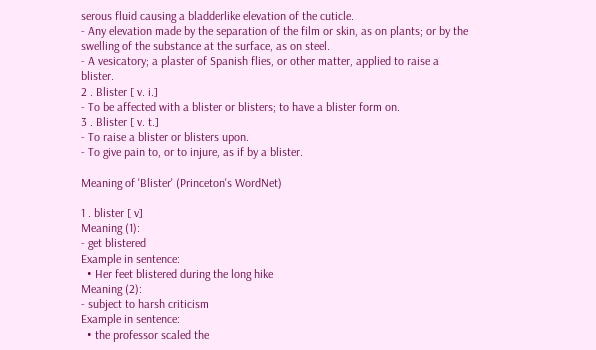serous fluid causing a bladderlike elevation of the cuticle.
- Any elevation made by the separation of the film or skin, as on plants; or by the swelling of the substance at the surface, as on steel.
- A vesicatory; a plaster of Spanish flies, or other matter, applied to raise a blister.
2 . Blister [ v. i.]
- To be affected with a blister or blisters; to have a blister form on.
3 . Blister [ v. t.]
- To raise a blister or blisters upon.
- To give pain to, or to injure, as if by a blister.

Meaning of 'Blister' (Princeton's WordNet)

1 . blister [ v]
Meaning (1):
- get blistered
Example in sentence:
  • Her feet blistered during the long hike
Meaning (2):
- subject to harsh criticism
Example in sentence:
  • the professor scaled the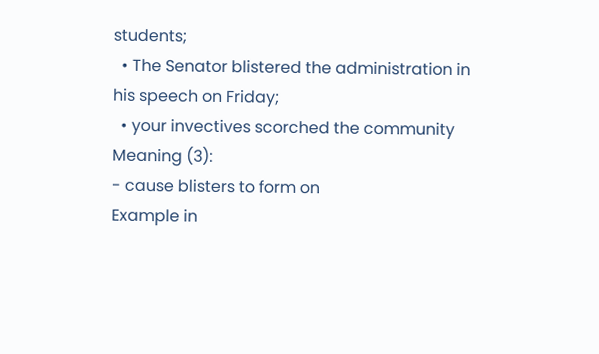students;
  • The Senator blistered the administration in his speech on Friday;
  • your invectives scorched the community
Meaning (3):
- cause blisters to form on
Example in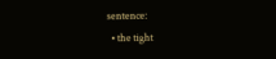sentence:
  • the tight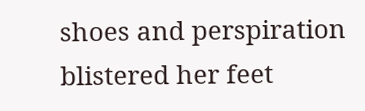shoes and perspiration blistered her feet